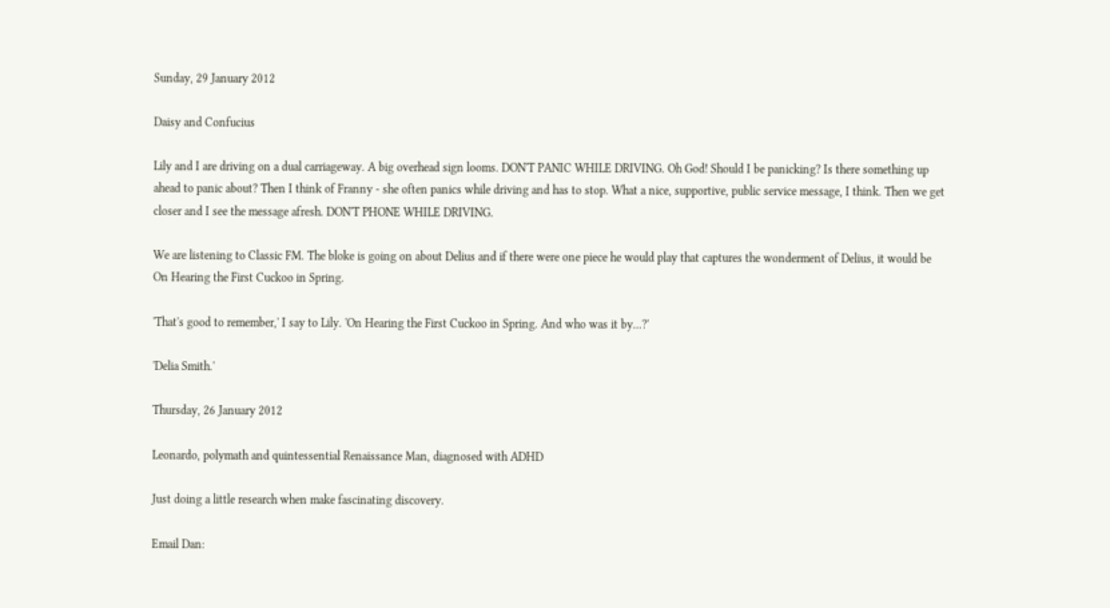Sunday, 29 January 2012

Daisy and Confucius

Lily and I are driving on a dual carriageway. A big overhead sign looms. DON'T PANIC WHILE DRIVING. Oh God! Should I be panicking? Is there something up ahead to panic about? Then I think of Franny - she often panics while driving and has to stop. What a nice, supportive, public service message, I think. Then we get closer and I see the message afresh. DON'T PHONE WHILE DRIVING.

We are listening to Classic FM. The bloke is going on about Delius and if there were one piece he would play that captures the wonderment of Delius, it would be On Hearing the First Cuckoo in Spring.

'That's good to remember,' I say to Lily. 'On Hearing the First Cuckoo in Spring. And who was it by...?'

'Delia Smith.'

Thursday, 26 January 2012

Leonardo, polymath and quintessential Renaissance Man, diagnosed with ADHD

Just doing a little research when make fascinating discovery.

Email Dan: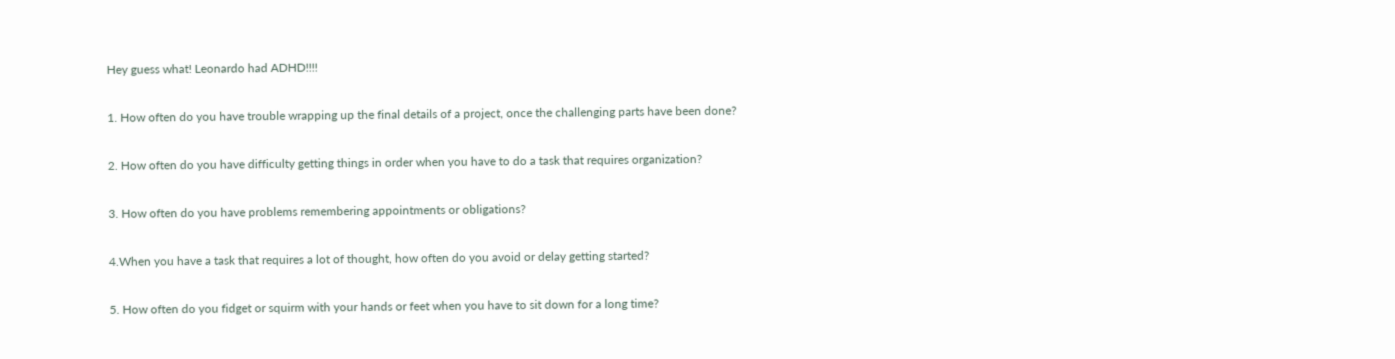Hey guess what! Leonardo had ADHD!!!!

1. How often do you have trouble wrapping up the final details of a project, once the challenging parts have been done?

2. How often do you have difficulty getting things in order when you have to do a task that requires organization?

3. How often do you have problems remembering appointments or obligations?

4.When you have a task that requires a lot of thought, how often do you avoid or delay getting started?

5. How often do you fidget or squirm with your hands or feet when you have to sit down for a long time?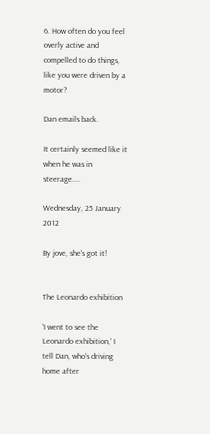6. How often do you feel overly active and compelled to do things, like you were driven by a motor?

Dan emails back.

It certainly seemed like it when he was in steerage....

Wednesday, 25 January 2012

By jove, she's got it!


The Leonardo exhibition

'I went to see the Leonardo exhibition,' I tell Dan, who's driving home after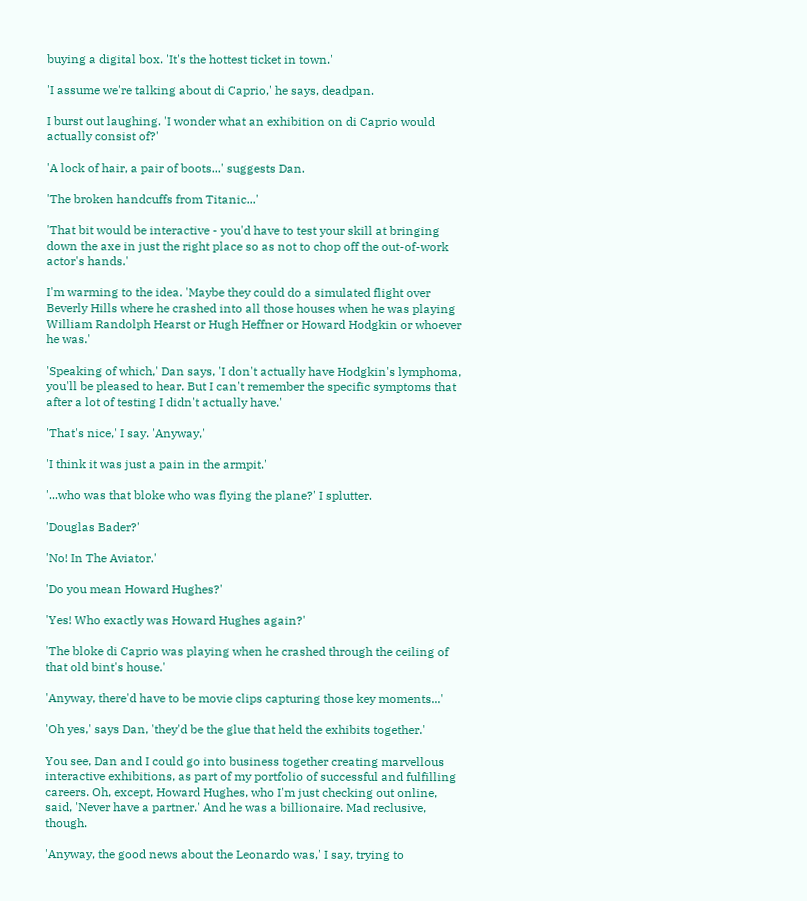buying a digital box. 'It's the hottest ticket in town.'

'I assume we're talking about di Caprio,' he says, deadpan.

I burst out laughing. 'I wonder what an exhibition on di Caprio would actually consist of?'

'A lock of hair, a pair of boots...' suggests Dan.

'The broken handcuffs from Titanic...'

'That bit would be interactive - you'd have to test your skill at bringing down the axe in just the right place so as not to chop off the out-of-work actor's hands.'

I'm warming to the idea. 'Maybe they could do a simulated flight over Beverly Hills where he crashed into all those houses when he was playing William Randolph Hearst or Hugh Heffner or Howard Hodgkin or whoever he was.'

'Speaking of which,' Dan says, 'I don't actually have Hodgkin's lymphoma, you'll be pleased to hear. But I can't remember the specific symptoms that after a lot of testing I didn't actually have.'

'That's nice,' I say. 'Anyway,'

'I think it was just a pain in the armpit.'

'...who was that bloke who was flying the plane?' I splutter.

'Douglas Bader?'

'No! In The Aviator.'

'Do you mean Howard Hughes?'

'Yes! Who exactly was Howard Hughes again?'

'The bloke di Caprio was playing when he crashed through the ceiling of that old bint's house.'

'Anyway, there'd have to be movie clips capturing those key moments...'

'Oh yes,' says Dan, 'they'd be the glue that held the exhibits together.'

You see, Dan and I could go into business together creating marvellous interactive exhibitions, as part of my portfolio of successful and fulfilling careers. Oh, except, Howard Hughes, who I'm just checking out online, said, 'Never have a partner.' And he was a billionaire. Mad reclusive, though.

'Anyway, the good news about the Leonardo was,' I say, trying to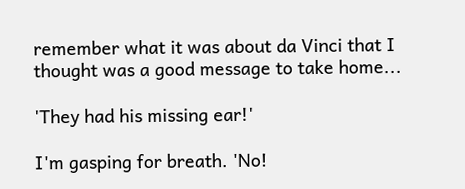remember what it was about da Vinci that I thought was a good message to take home...

'They had his missing ear!'

I'm gasping for breath. 'No!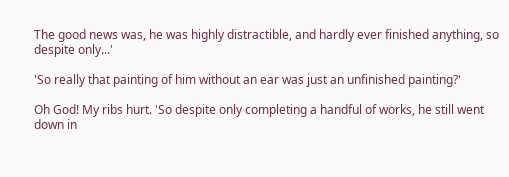The good news was, he was highly distractible, and hardly ever finished anything, so despite only...'

'So really that painting of him without an ear was just an unfinished painting?'

Oh God! My ribs hurt. 'So despite only completing a handful of works, he still went down in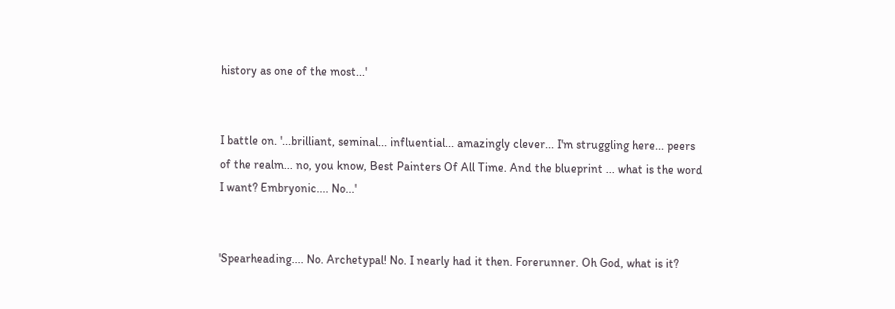history as one of the most...'


I battle on. '...brilliant, seminal... influential... amazingly clever... I'm struggling here... peers of the realm... no, you know, Best Painters Of All Time. And the blueprint ... what is the word I want? Embryonic.... No...'


'Spearheading.... No. Archetypal! No. I nearly had it then. Forerunner. Oh God, what is it?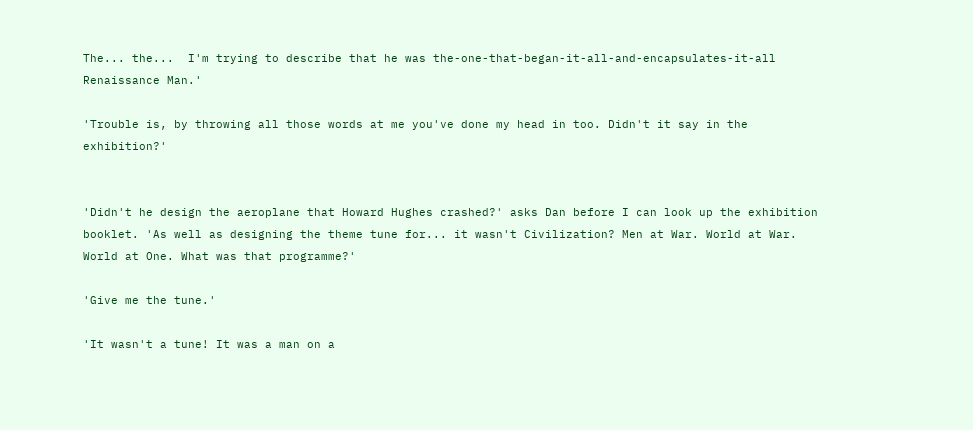The... the...  I'm trying to describe that he was the-one-that-began-it-all-and-encapsulates-it-all Renaissance Man.'

'Trouble is, by throwing all those words at me you've done my head in too. Didn't it say in the exhibition?'


'Didn't he design the aeroplane that Howard Hughes crashed?' asks Dan before I can look up the exhibition booklet. 'As well as designing the theme tune for... it wasn't Civilization? Men at War. World at War. World at One. What was that programme?'

'Give me the tune.'

'It wasn't a tune! It was a man on a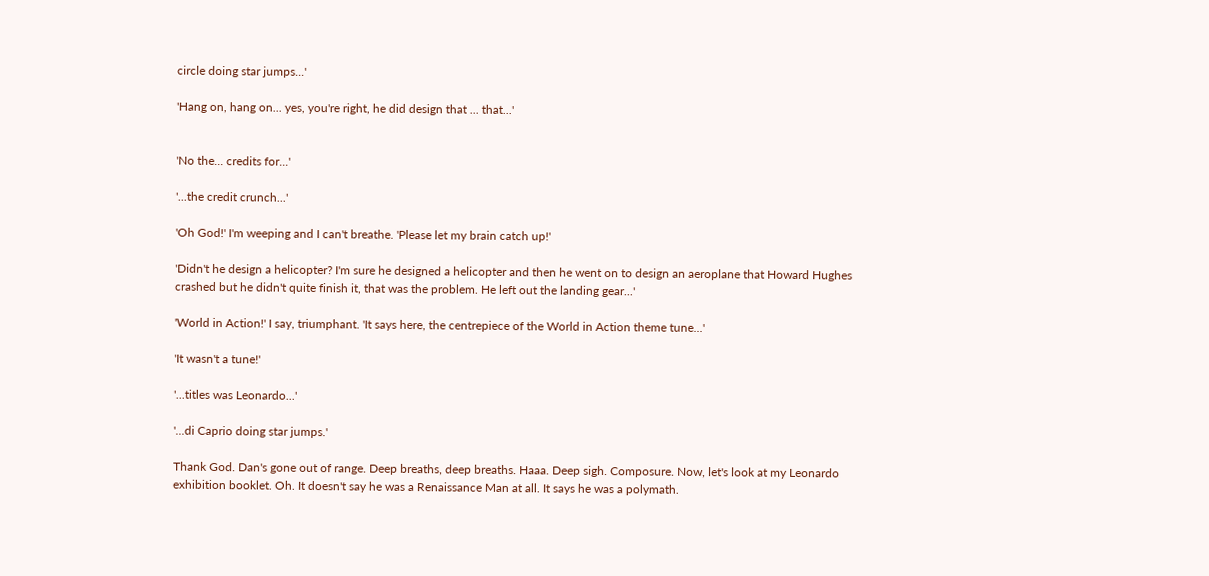circle doing star jumps...'

'Hang on, hang on... yes, you're right, he did design that ... that...'


'No the... credits for...'

'...the credit crunch...'

'Oh God!' I'm weeping and I can't breathe. 'Please let my brain catch up!'

'Didn't he design a helicopter? I'm sure he designed a helicopter and then he went on to design an aeroplane that Howard Hughes crashed but he didn't quite finish it, that was the problem. He left out the landing gear...'

'World in Action!' I say, triumphant. 'It says here, the centrepiece of the World in Action theme tune...'

'It wasn't a tune!'

'...titles was Leonardo...'

'...di Caprio doing star jumps.'

Thank God. Dan's gone out of range. Deep breaths, deep breaths. Haaa. Deep sigh. Composure. Now, let's look at my Leonardo exhibition booklet. Oh. It doesn't say he was a Renaissance Man at all. It says he was a polymath.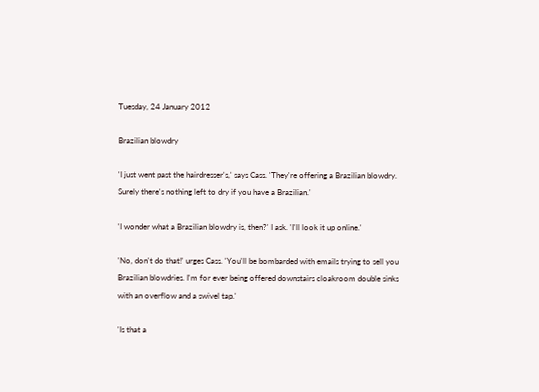Tuesday, 24 January 2012

Brazilian blowdry

'I just went past the hairdresser's,' says Cass. 'They're offering a Brazilian blowdry. Surely there's nothing left to dry if you have a Brazilian.'

'I wonder what a Brazilian blowdry is, then?' I ask. 'I'll look it up online.'

'No, don't do that!' urges Cass. 'You'll be bombarded with emails trying to sell you Brazilian blowdries. I'm for ever being offered downstairs cloakroom double sinks with an overflow and a swivel tap.'

'Is that a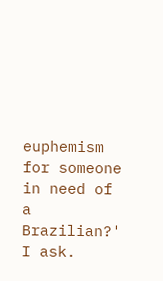euphemism for someone in need of a Brazilian?' I ask.